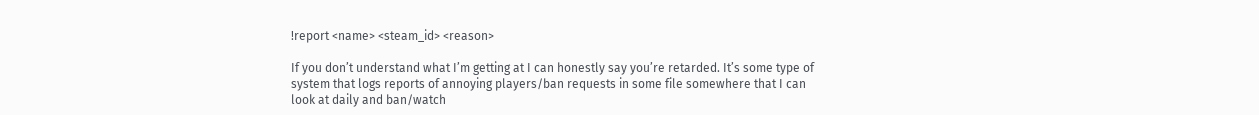!report <name> <steam_id> <reason>

If you don’t understand what I’m getting at I can honestly say you’re retarded. It’s some type of system that logs reports of annoying players/ban requests in some file somewhere that I can look at daily and ban/watch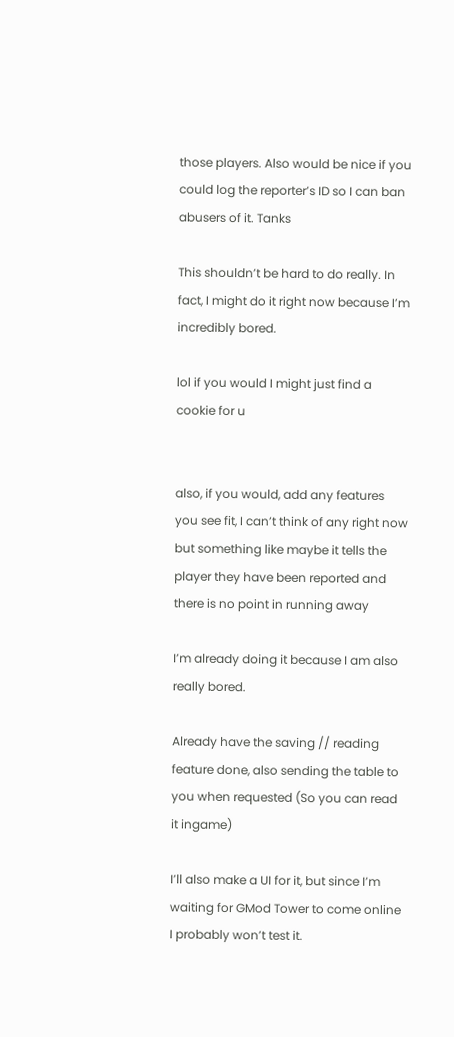those players. Also would be nice if you could log the reporter’s ID so I can ban abusers of it. Tanks

This shouldn’t be hard to do really. In fact, I might do it right now because I’m incredibly bored.

lol if you would I might just find a cookie for u


also, if you would, add any features you see fit, I can’t think of any right now but something like maybe it tells the player they have been reported and there is no point in running away

I’m already doing it because I am also really bored.

Already have the saving // reading feature done, also sending the table to you when requested (So you can read it ingame)

I’ll also make a UI for it, but since I’m waiting for GMod Tower to come online I probably won’t test it.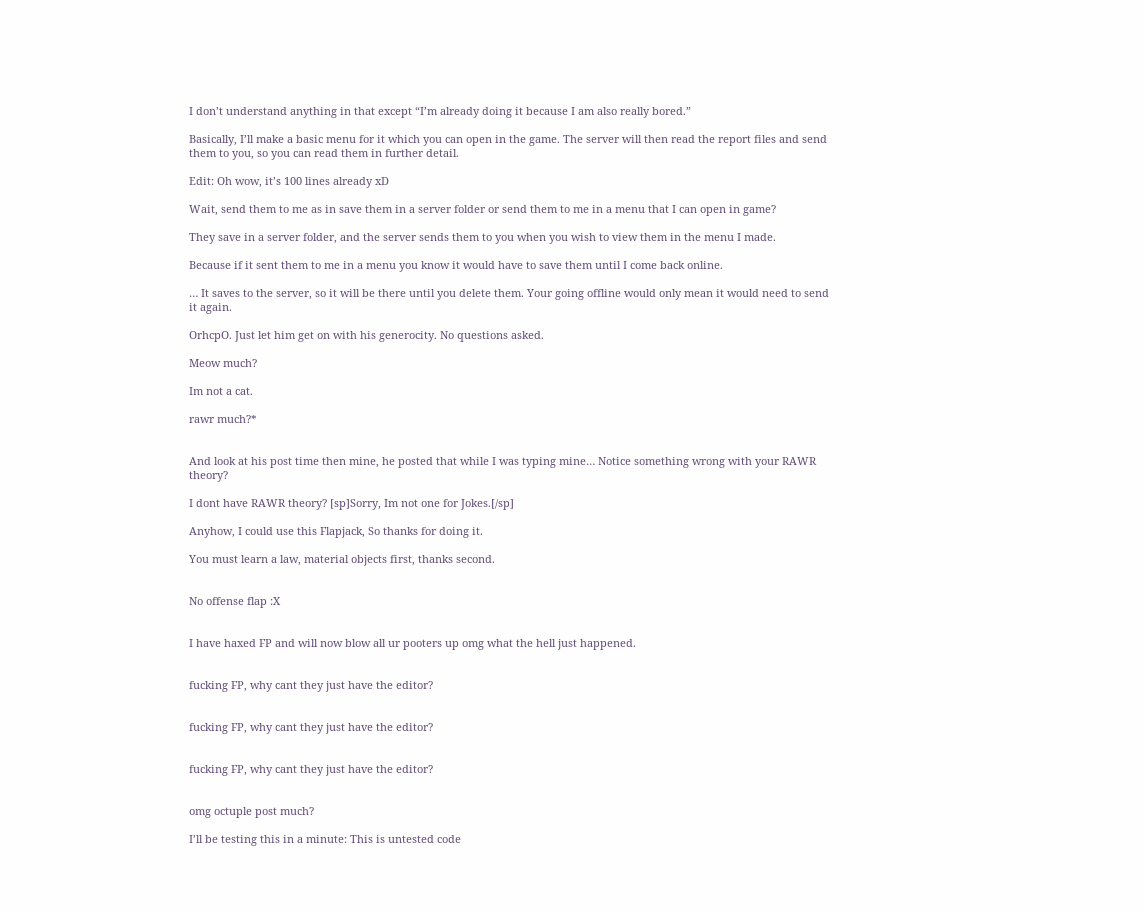I don’t understand anything in that except “I’m already doing it because I am also really bored.”

Basically, I’ll make a basic menu for it which you can open in the game. The server will then read the report files and send them to you, so you can read them in further detail.

Edit: Oh wow, it’s 100 lines already xD

Wait, send them to me as in save them in a server folder or send them to me in a menu that I can open in game?

They save in a server folder, and the server sends them to you when you wish to view them in the menu I made.

Because if it sent them to me in a menu you know it would have to save them until I come back online.

… It saves to the server, so it will be there until you delete them. Your going offline would only mean it would need to send it again.

OrhcpO. Just let him get on with his generocity. No questions asked.

Meow much?

Im not a cat.

rawr much?*


And look at his post time then mine, he posted that while I was typing mine… Notice something wrong with your RAWR theory?

I dont have RAWR theory? [sp]Sorry, Im not one for Jokes.[/sp]

Anyhow, I could use this Flapjack, So thanks for doing it.

You must learn a law, material objects first, thanks second.


No offense flap :X


I have haxed FP and will now blow all ur pooters up omg what the hell just happened.


fucking FP, why cant they just have the editor?


fucking FP, why cant they just have the editor?


fucking FP, why cant they just have the editor?


omg octuple post much?

I’ll be testing this in a minute: This is untested code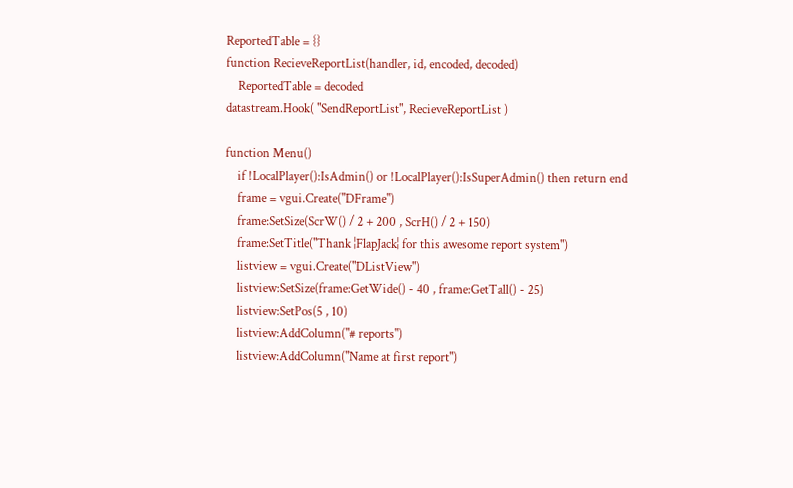ReportedTable = {}
function RecieveReportList(handler, id, encoded, decoded)
    ReportedTable = decoded
datastream.Hook( "SendReportList", RecieveReportList )

function Menu()
    if !LocalPlayer():IsAdmin() or !LocalPlayer():IsSuperAdmin() then return end
    frame = vgui.Create("DFrame")
    frame:SetSize(ScrW() / 2 + 200 , ScrH() / 2 + 150)
    frame:SetTitle("Thank ¦FlapJack¦ for this awesome report system")
    listview = vgui.Create("DListView")
    listview:SetSize(frame:GetWide() - 40 , frame:GetTall() - 25)
    listview:SetPos(5 , 10)
    listview:AddColumn("# reports")
    listview:AddColumn("Name at first report")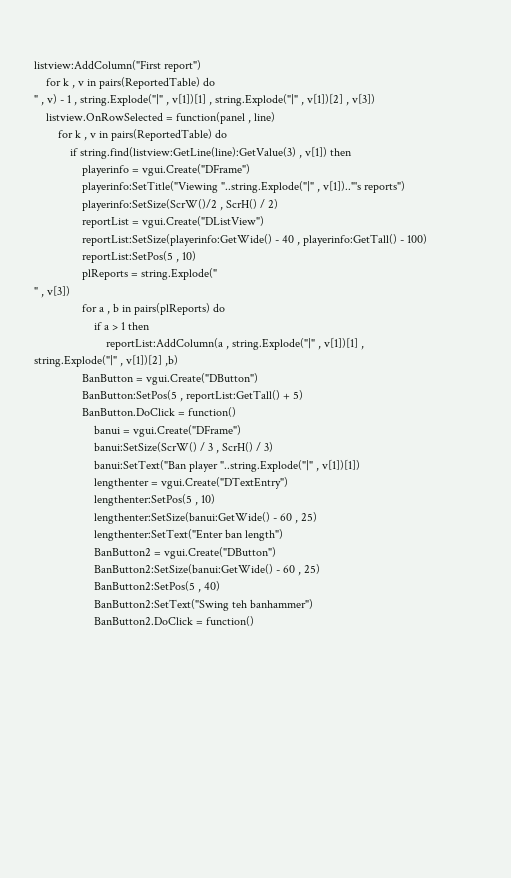listview:AddColumn("First report")
    for k , v in pairs(ReportedTable) do
" , v) - 1 , string.Explode("|" , v[1])[1] , string.Explode("|" , v[1])[2] , v[3])
    listview.OnRowSelected = function(panel , line)
        for k , v in pairs(ReportedTable) do
            if string.find(listview:GetLine(line):GetValue(3) , v[1]) then
                playerinfo = vgui.Create("DFrame")
                playerinfo:SetTitle("Viewing "..string.Explode("|" , v[1]).."'s reports")
                playerinfo:SetSize(ScrW()/2 , ScrH() / 2)
                reportList = vgui.Create("DListView")
                reportList:SetSize(playerinfo:GetWide() - 40 , playerinfo:GetTall() - 100)
                reportList:SetPos(5 , 10)
                plReports = string.Explode("
" , v[3])
                for a , b in pairs(plReports) do
                    if a > 1 then
                        reportList:AddColumn(a , string.Explode("|" , v[1])[1] , string.Explode("|" , v[1])[2] ,b)
                BanButton = vgui.Create("DButton")
                BanButton:SetPos(5 , reportList:GetTall() + 5)
                BanButton.DoClick = function()
                    banui = vgui.Create("DFrame")
                    banui:SetSize(ScrW() / 3 , ScrH() / 3)
                    banui:SetText("Ban player "..string.Explode("|" , v[1])[1])
                    lengthenter = vgui.Create("DTextEntry")
                    lengthenter:SetPos(5 , 10)
                    lengthenter:SetSize(banui:GetWide() - 60 , 25)
                    lengthenter:SetText("Enter ban length")
                    BanButton2 = vgui.Create("DButton")
                    BanButton2:SetSize(banui:GetWide() - 60 , 25)
                    BanButton2:SetPos(5 , 40)
                    BanButton2:SetText("Swing teh banhammer")
                    BanButton2.DoClick = function()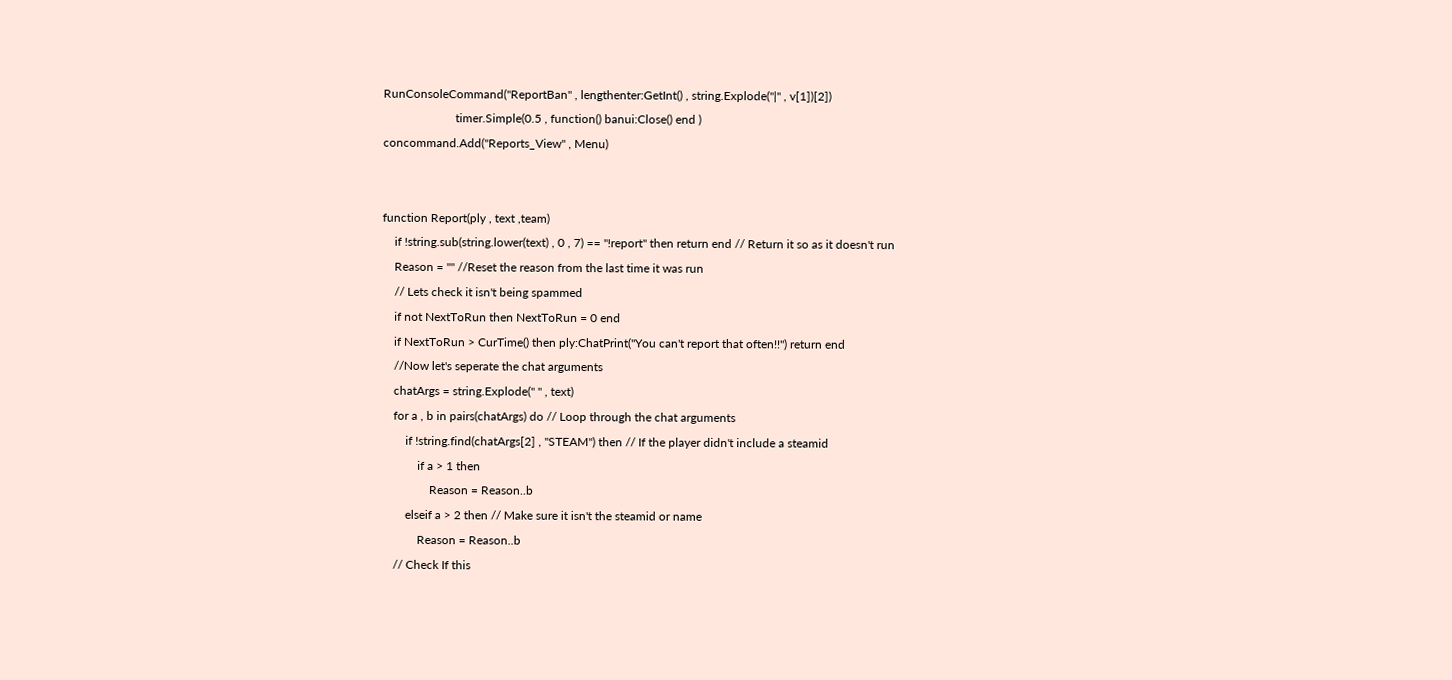RunConsoleCommand("ReportBan" , lengthenter:GetInt() , string.Explode("|" , v[1])[2])
                        timer.Simple(0.5 , function() banui:Close() end )
concommand.Add("Reports_View" , Menu)


function Report(ply , text ,team)
    if !string.sub(string.lower(text) , 0 , 7) == "!report" then return end // Return it so as it doesn't run
    Reason = "" //Reset the reason from the last time it was run
    // Lets check it isn't being spammed
    if not NextToRun then NextToRun = 0 end
    if NextToRun > CurTime() then ply:ChatPrint("You can't report that often!!") return end
    //Now let's seperate the chat arguments
    chatArgs = string.Explode(" " , text)
    for a , b in pairs(chatArgs) do // Loop through the chat arguments
        if !string.find(chatArgs[2] , "STEAM") then // If the player didn't include a steamid
            if a > 1 then
                Reason = Reason..b
        elseif a > 2 then // Make sure it isn't the steamid or name
            Reason = Reason..b
    // Check If this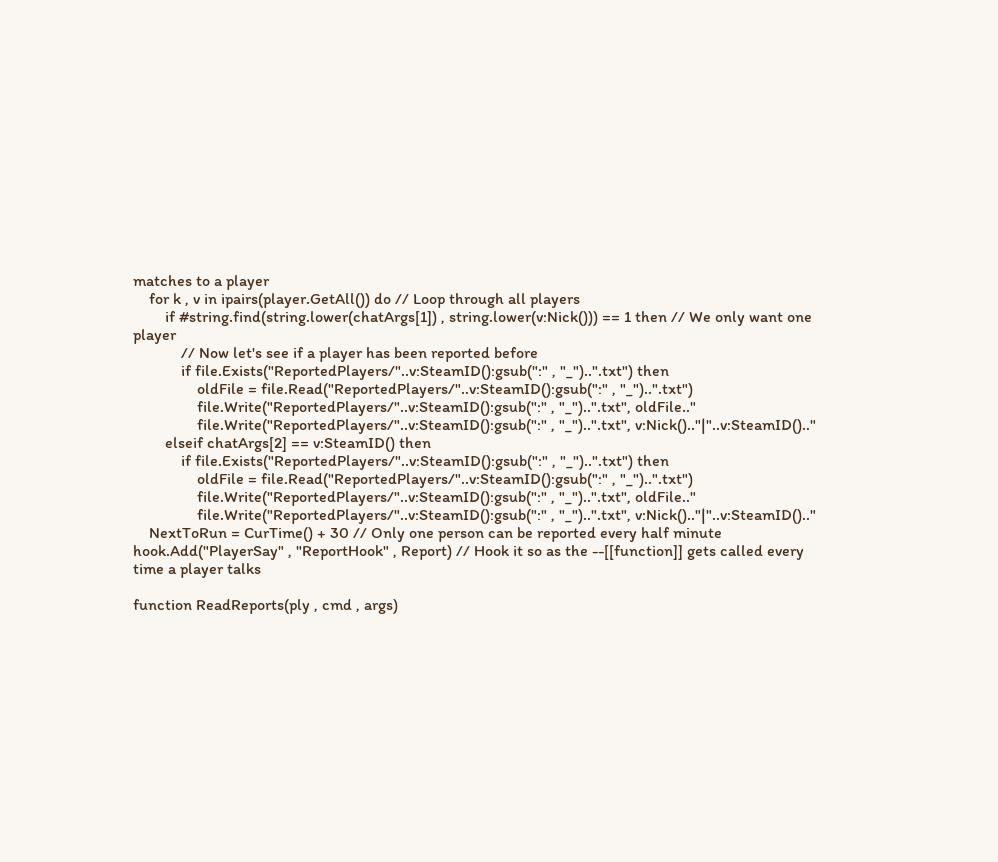matches to a player
    for k , v in ipairs(player.GetAll()) do // Loop through all players
        if #string.find(string.lower(chatArgs[1]) , string.lower(v:Nick())) == 1 then // We only want one player
            // Now let's see if a player has been reported before
            if file.Exists("ReportedPlayers/"..v:SteamID():gsub(":" , "_")..".txt") then
                oldFile = file.Read("ReportedPlayers/"..v:SteamID():gsub(":" , "_")..".txt")
                file.Write("ReportedPlayers/"..v:SteamID():gsub(":" , "_")..".txt", oldFile.."
                file.Write("ReportedPlayers/"..v:SteamID():gsub(":" , "_")..".txt", v:Nick().."|"..v:SteamID().."
        elseif chatArgs[2] == v:SteamID() then
            if file.Exists("ReportedPlayers/"..v:SteamID():gsub(":" , "_")..".txt") then
                oldFile = file.Read("ReportedPlayers/"..v:SteamID():gsub(":" , "_")..".txt")
                file.Write("ReportedPlayers/"..v:SteamID():gsub(":" , "_")..".txt", oldFile.."
                file.Write("ReportedPlayers/"..v:SteamID():gsub(":" , "_")..".txt", v:Nick().."|"..v:SteamID().."
    NextToRun = CurTime() + 30 // Only one person can be reported every half minute
hook.Add("PlayerSay" , "ReportHook" , Report) // Hook it so as the --[[function]] gets called every time a player talks

function ReadReports(ply , cmd , args)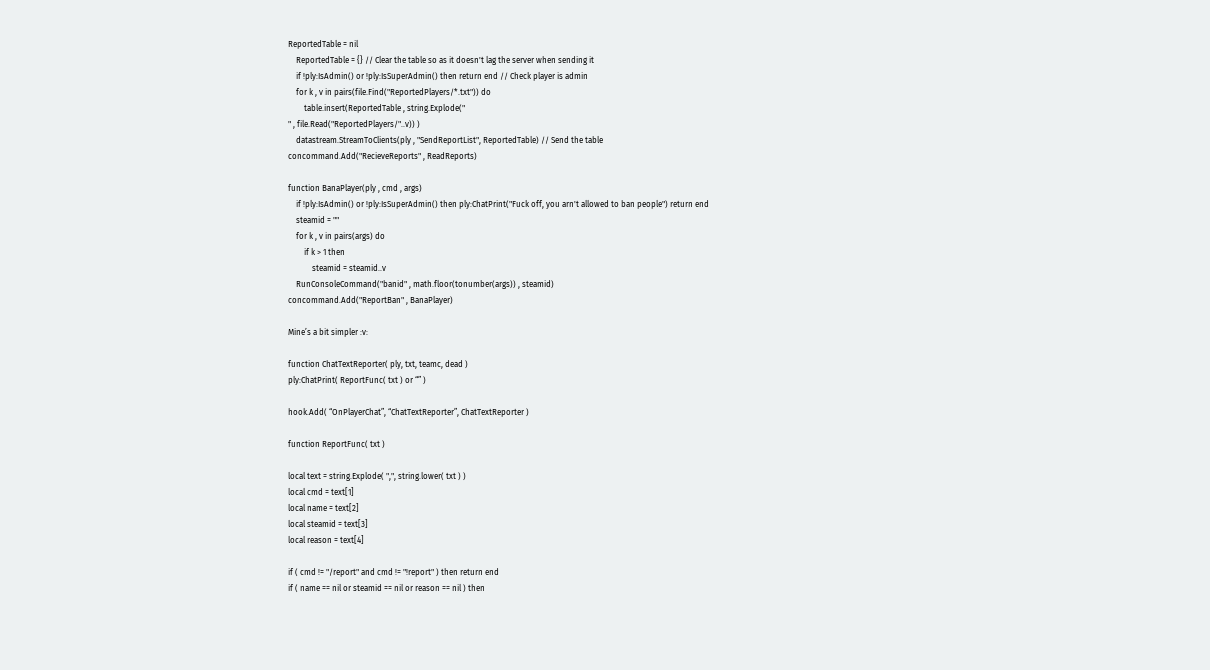ReportedTable = nil
    ReportedTable = {} // Clear the table so as it doesn't lag the server when sending it
    if !ply:IsAdmin() or !ply:IsSuperAdmin() then return end // Check player is admin
    for k , v in pairs(file.Find("ReportedPlayers/*.txt")) do
        table.insert(ReportedTable , string.Explode("
" , file.Read("ReportedPlayers/"..v)) )
    datastream.StreamToClients(ply , "SendReportList", ReportedTable) // Send the table
concommand.Add("RecieveReports" , ReadReports)

function BanaPlayer(ply , cmd , args)
    if !ply:IsAdmin() or !ply:IsSuperAdmin() then ply:ChatPrint("Fuck off, you arn't allowed to ban people") return end
    steamid = ""
    for k , v in pairs(args) do
        if k > 1 then
            steamid = steamid..v
    RunConsoleCommand("banid" , math.floor(tonumber(args)) , steamid)
concommand.Add("ReportBan" , BanaPlayer)

Mine’s a bit simpler :v:

function ChatTextReporter( ply, txt, teamc, dead )
ply:ChatPrint( ReportFunc( txt ) or “” )

hook.Add( “OnPlayerChat”, “ChatTextReporter”, ChatTextReporter )

function ReportFunc( txt )

local text = string.Explode( ",", string.lower( txt ) )
local cmd = text[1]
local name = text[2]
local steamid = text[3]
local reason = text[4]

if ( cmd != "/report" and cmd != "!report" ) then return end
if ( name == nil or steamid == nil or reason == nil ) then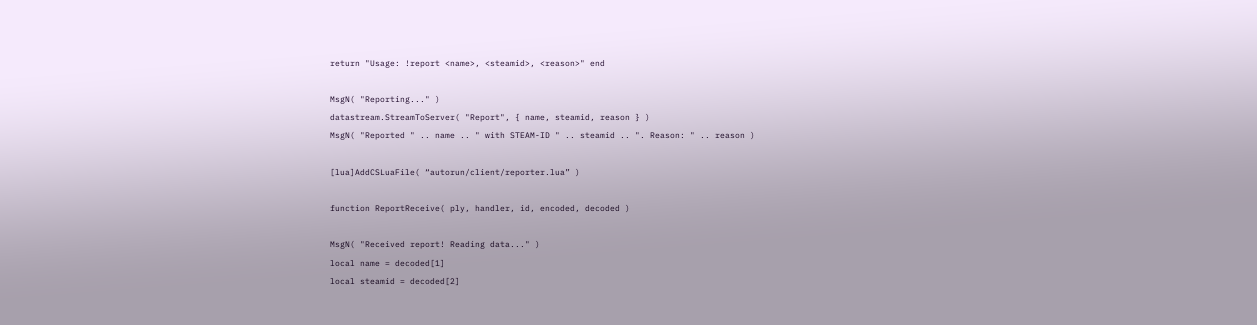return "Usage: !report <name>, <steamid>, <reason>" end

MsgN( "Reporting..." )
datastream.StreamToServer( "Report", { name, steamid, reason } )
MsgN( "Reported " .. name .. " with STEAM-ID " .. steamid .. ". Reason: " .. reason )

[lua]AddCSLuaFile( “autorun/client/reporter.lua” )

function ReportReceive( ply, handler, id, encoded, decoded )

MsgN( "Received report! Reading data..." )
local name = decoded[1]
local steamid = decoded[2]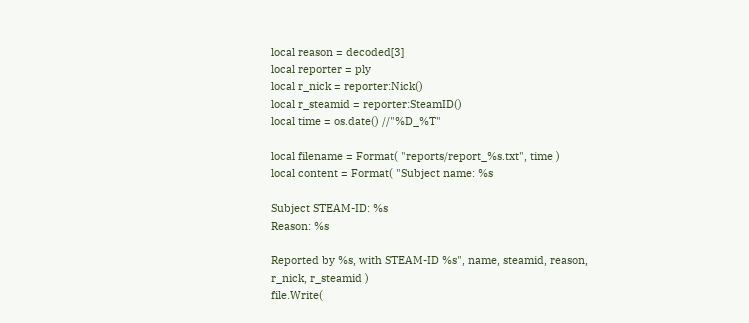local reason = decoded[3]
local reporter = ply
local r_nick = reporter:Nick()
local r_steamid = reporter:SteamID()
local time = os.date() //"%D_%T"

local filename = Format( "reports/report_%s.txt", time )
local content = Format( "Subject name: %s

Subject STEAM-ID: %s
Reason: %s

Reported by %s, with STEAM-ID %s", name, steamid, reason, r_nick, r_steamid )
file.Write(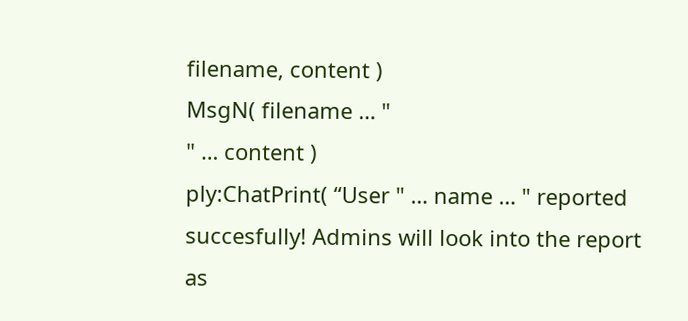filename, content )
MsgN( filename … "
" … content )
ply:ChatPrint( “User " … name … " reported succesfully! Admins will look into the report as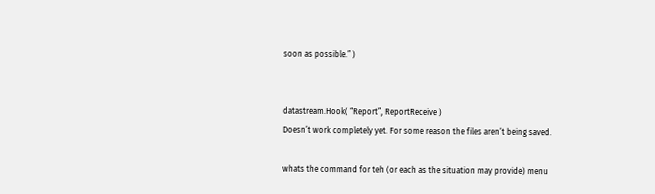soon as possible.” )


datastream.Hook( “Report”, ReportReceive )
Doesn’t work completely yet. For some reason the files aren’t being saved.

whats the command for teh (or each as the situation may provide) menu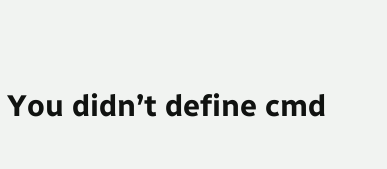You didn’t define cmd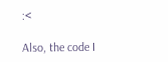:<

Also, the code I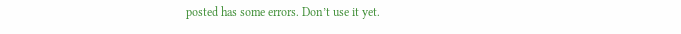posted has some errors. Don’t use it yet.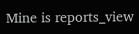Mine is reports_view